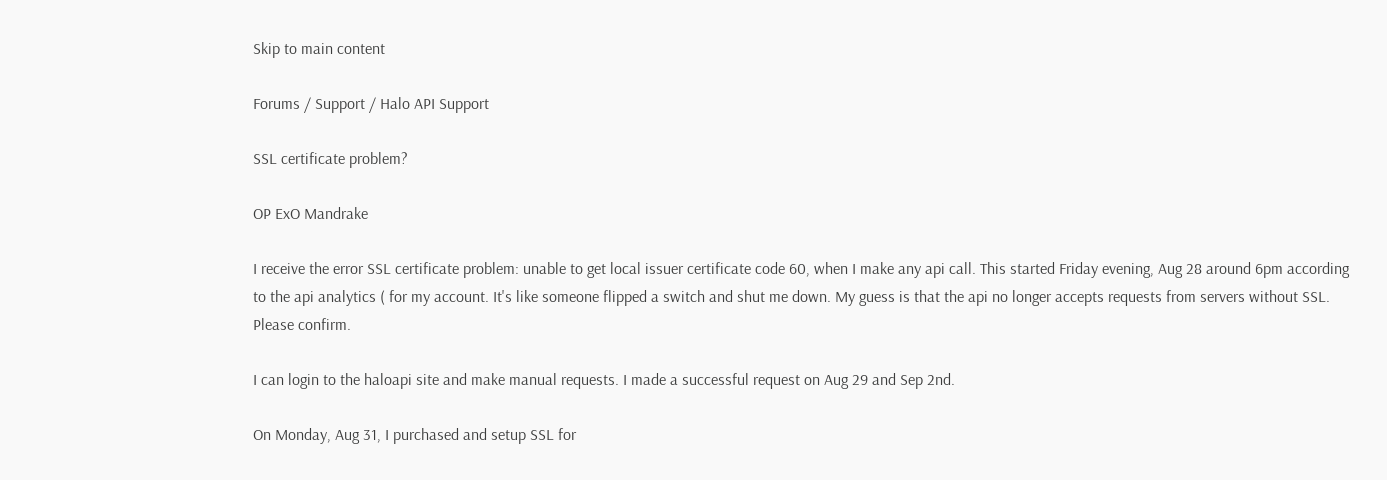Skip to main content

Forums / Support / Halo API Support

SSL certificate problem?

OP ExO Mandrake

I receive the error SSL certificate problem: unable to get local issuer certificate code 60, when I make any api call. This started Friday evening, Aug 28 around 6pm according to the api analytics ( for my account. It's like someone flipped a switch and shut me down. My guess is that the api no longer accepts requests from servers without SSL. Please confirm.

I can login to the haloapi site and make manual requests. I made a successful request on Aug 29 and Sep 2nd.

On Monday, Aug 31, I purchased and setup SSL for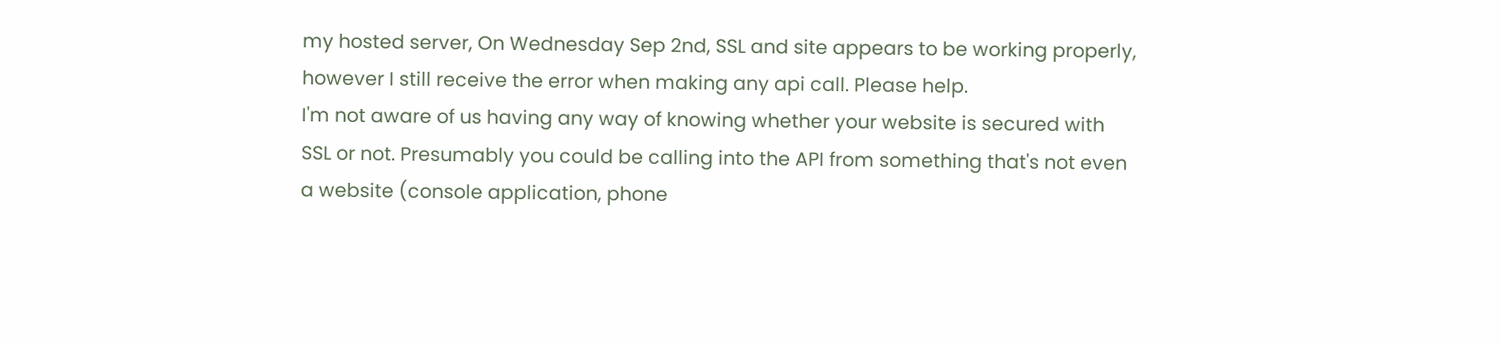my hosted server, On Wednesday Sep 2nd, SSL and site appears to be working properly, however I still receive the error when making any api call. Please help.
I'm not aware of us having any way of knowing whether your website is secured with SSL or not. Presumably you could be calling into the API from something that's not even a website (console application, phone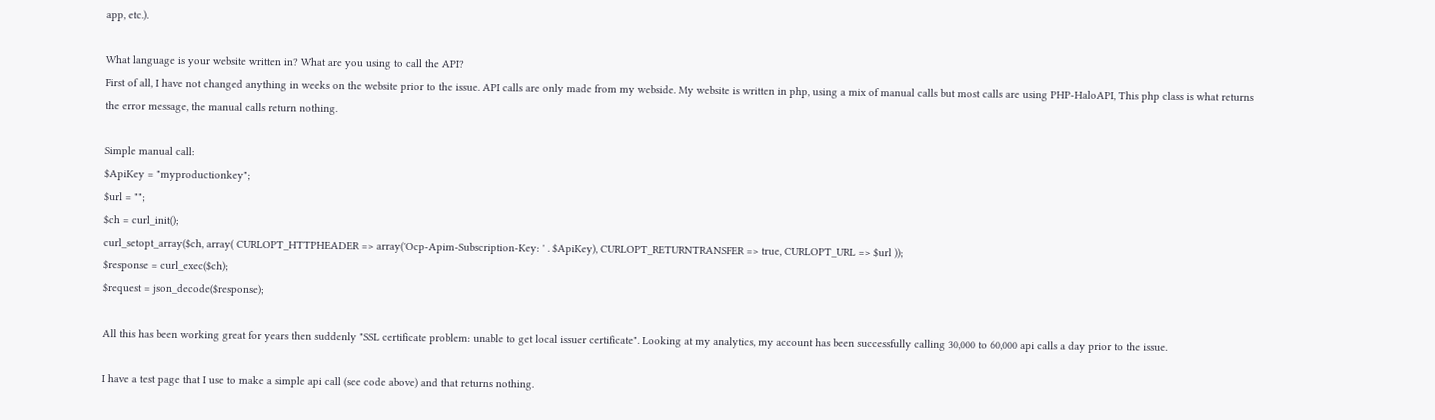app, etc.).

What language is your website written in? What are you using to call the API?
First of all, I have not changed anything in weeks on the website prior to the issue. API calls are only made from my webside. My website is written in php, using a mix of manual calls but most calls are using PHP-HaloAPI, This php class is what returns the error message, the manual calls return nothing.

Simple manual call:
$ApiKey = "myproductionkey";
$url = "";
$ch = curl_init();
curl_setopt_array($ch, array( CURLOPT_HTTPHEADER => array('Ocp-Apim-Subscription-Key: ' . $ApiKey), CURLOPT_RETURNTRANSFER => true, CURLOPT_URL => $url ));
$response = curl_exec($ch);
$request = json_decode($response);

All this has been working great for years then suddenly "SSL certificate problem: unable to get local issuer certificate". Looking at my analytics, my account has been successfully calling 30,000 to 60,000 api calls a day prior to the issue.

I have a test page that I use to make a simple api call (see code above) and that returns nothing.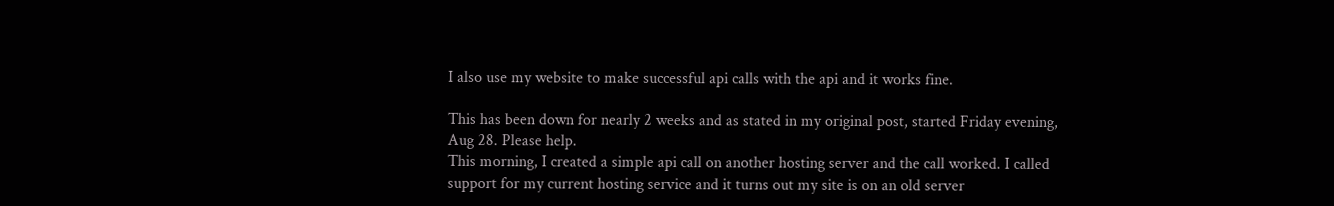I also use my website to make successful api calls with the api and it works fine.

This has been down for nearly 2 weeks and as stated in my original post, started Friday evening, Aug 28. Please help.
This morning, I created a simple api call on another hosting server and the call worked. I called support for my current hosting service and it turns out my site is on an old server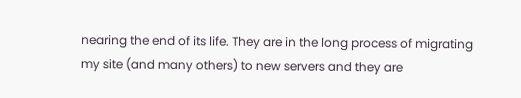nearing the end of its life. They are in the long process of migrating my site (and many others) to new servers and they are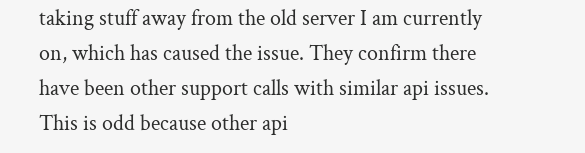taking stuff away from the old server I am currently on, which has caused the issue. They confirm there have been other support calls with similar api issues. This is odd because other api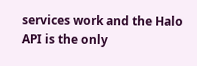services work and the Halo API is the only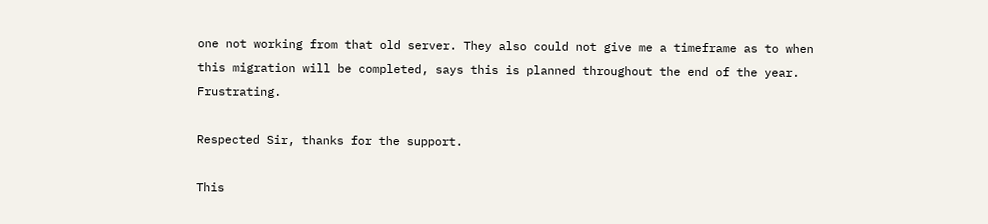one not working from that old server. They also could not give me a timeframe as to when this migration will be completed, says this is planned throughout the end of the year. Frustrating.

Respected Sir, thanks for the support.

This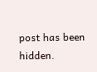post has been hidden.